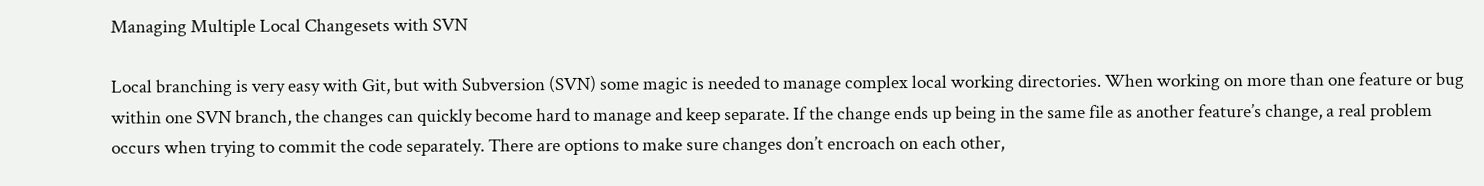Managing Multiple Local Changesets with SVN

Local branching is very easy with Git, but with Subversion (SVN) some magic is needed to manage complex local working directories. When working on more than one feature or bug within one SVN branch, the changes can quickly become hard to manage and keep separate. If the change ends up being in the same file as another feature’s change, a real problem occurs when trying to commit the code separately. There are options to make sure changes don’t encroach on each other,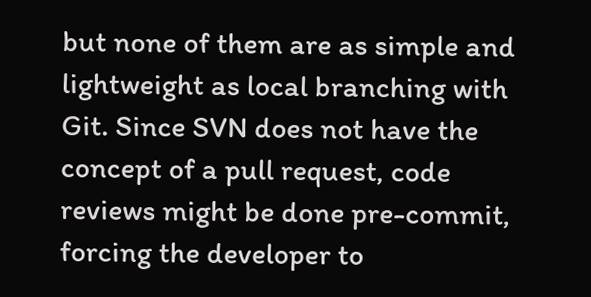but none of them are as simple and lightweight as local branching with Git. Since SVN does not have the concept of a pull request, code reviews might be done pre-commit, forcing the developer to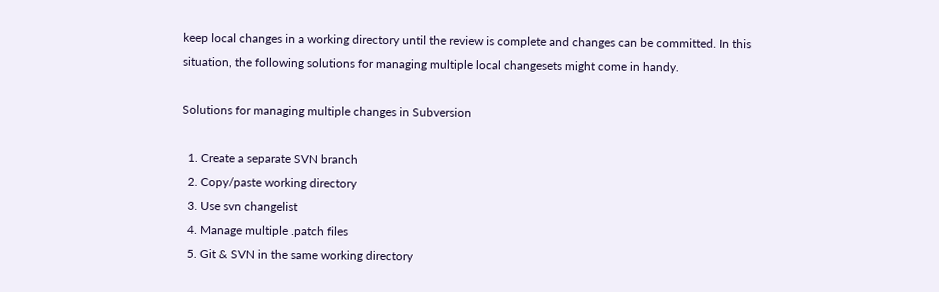keep local changes in a working directory until the review is complete and changes can be committed. In this situation, the following solutions for managing multiple local changesets might come in handy.

Solutions for managing multiple changes in Subversion

  1. Create a separate SVN branch
  2. Copy/paste working directory
  3. Use svn changelist
  4. Manage multiple .patch files
  5. Git & SVN in the same working directory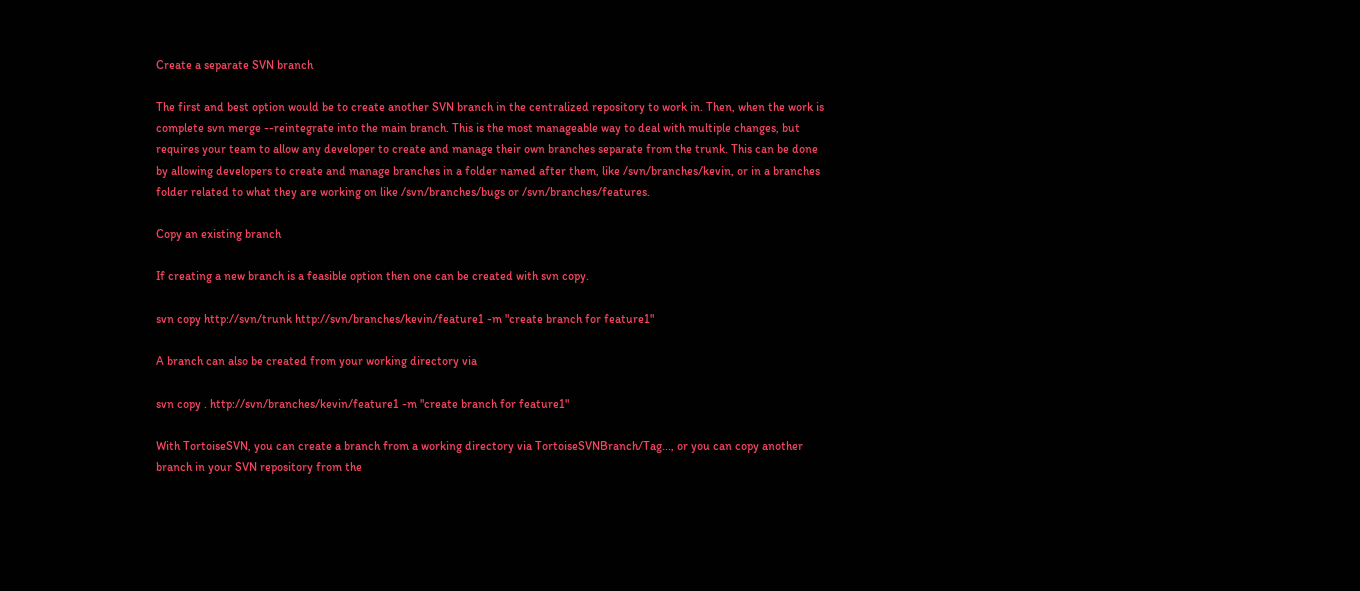Create a separate SVN branch

The first and best option would be to create another SVN branch in the centralized repository to work in. Then, when the work is complete svn merge --reintegrate into the main branch. This is the most manageable way to deal with multiple changes, but requires your team to allow any developer to create and manage their own branches separate from the trunk. This can be done by allowing developers to create and manage branches in a folder named after them, like /svn/branches/kevin, or in a branches folder related to what they are working on like /svn/branches/bugs or /svn/branches/features.

Copy an existing branch

If creating a new branch is a feasible option then one can be created with svn copy.

svn copy http://svn/trunk http://svn/branches/kevin/feature1 -m "create branch for feature1"

A branch can also be created from your working directory via

svn copy . http://svn/branches/kevin/feature1 -m "create branch for feature1"

With TortoiseSVN, you can create a branch from a working directory via TortoiseSVNBranch/Tag..., or you can copy another branch in your SVN repository from the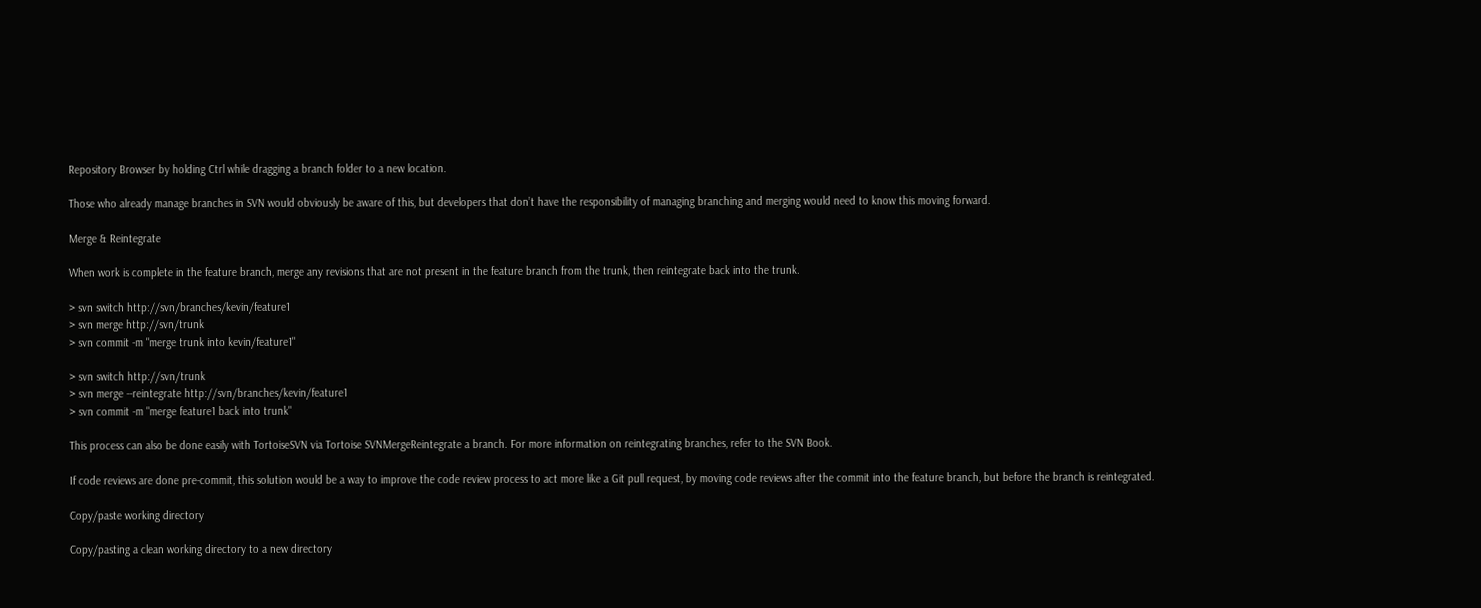Repository Browser by holding Ctrl while dragging a branch folder to a new location.

Those who already manage branches in SVN would obviously be aware of this, but developers that don’t have the responsibility of managing branching and merging would need to know this moving forward.

Merge & Reintegrate

When work is complete in the feature branch, merge any revisions that are not present in the feature branch from the trunk, then reintegrate back into the trunk.

> svn switch http://svn/branches/kevin/feature1
> svn merge http://svn/trunk
> svn commit -m "merge trunk into kevin/feature1"

> svn switch http://svn/trunk
> svn merge --reintegrate http://svn/branches/kevin/feature1
> svn commit -m "merge feature1 back into trunk"

This process can also be done easily with TortoiseSVN via Tortoise SVNMergeReintegrate a branch. For more information on reintegrating branches, refer to the SVN Book.

If code reviews are done pre-commit, this solution would be a way to improve the code review process to act more like a Git pull request, by moving code reviews after the commit into the feature branch, but before the branch is reintegrated.

Copy/paste working directory

Copy/pasting a clean working directory to a new directory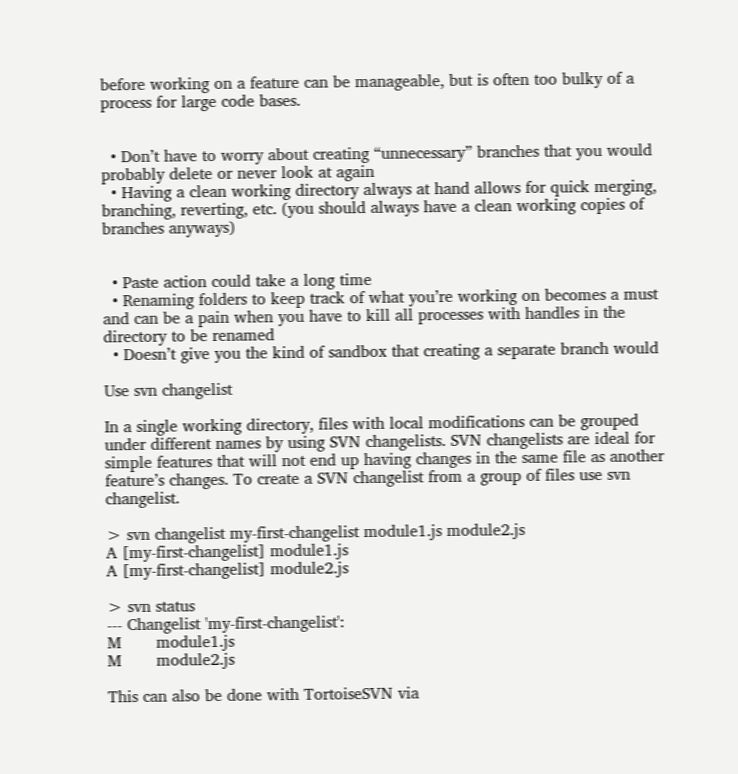before working on a feature can be manageable, but is often too bulky of a process for large code bases.


  • Don’t have to worry about creating “unnecessary” branches that you would probably delete or never look at again
  • Having a clean working directory always at hand allows for quick merging, branching, reverting, etc. (you should always have a clean working copies of branches anyways)


  • Paste action could take a long time
  • Renaming folders to keep track of what you’re working on becomes a must and can be a pain when you have to kill all processes with handles in the directory to be renamed
  • Doesn’t give you the kind of sandbox that creating a separate branch would

Use svn changelist

In a single working directory, files with local modifications can be grouped under different names by using SVN changelists. SVN changelists are ideal for simple features that will not end up having changes in the same file as another feature’s changes. To create a SVN changelist from a group of files use svn changelist.

> svn changelist my-first-changelist module1.js module2.js
A [my-first-changelist] module1.js
A [my-first-changelist] module2.js

> svn status
--- Changelist 'my-first-changelist':
M       module1.js
M       module2.js

This can also be done with TortoiseSVN via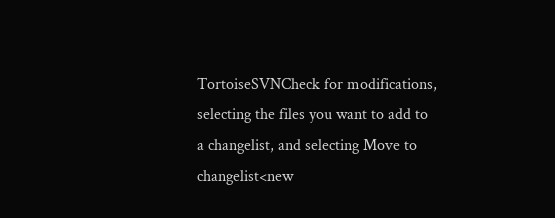TortoiseSVNCheck for modifications, selecting the files you want to add to a changelist, and selecting Move to changelist<new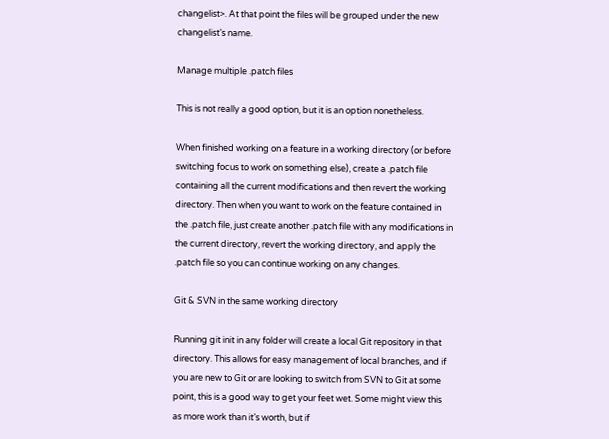changelist>. At that point the files will be grouped under the new changelist’s name.

Manage multiple .patch files

This is not really a good option, but it is an option nonetheless.

When finished working on a feature in a working directory (or before switching focus to work on something else), create a .patch file containing all the current modifications and then revert the working directory. Then when you want to work on the feature contained in the .patch file, just create another .patch file with any modifications in the current directory, revert the working directory, and apply the .patch file so you can continue working on any changes.

Git & SVN in the same working directory

Running git init in any folder will create a local Git repository in that directory. This allows for easy management of local branches, and if you are new to Git or are looking to switch from SVN to Git at some point, this is a good way to get your feet wet. Some might view this as more work than it’s worth, but if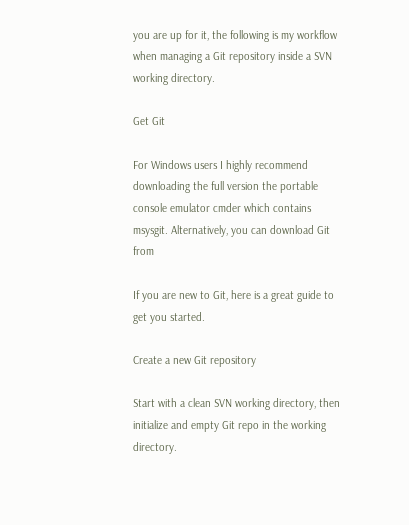you are up for it, the following is my workflow when managing a Git repository inside a SVN working directory.

Get Git

For Windows users I highly recommend downloading the full version the portable console emulator cmder which contains msysgit. Alternatively, you can download Git from

If you are new to Git, here is a great guide to get you started.

Create a new Git repository

Start with a clean SVN working directory, then initialize and empty Git repo in the working directory.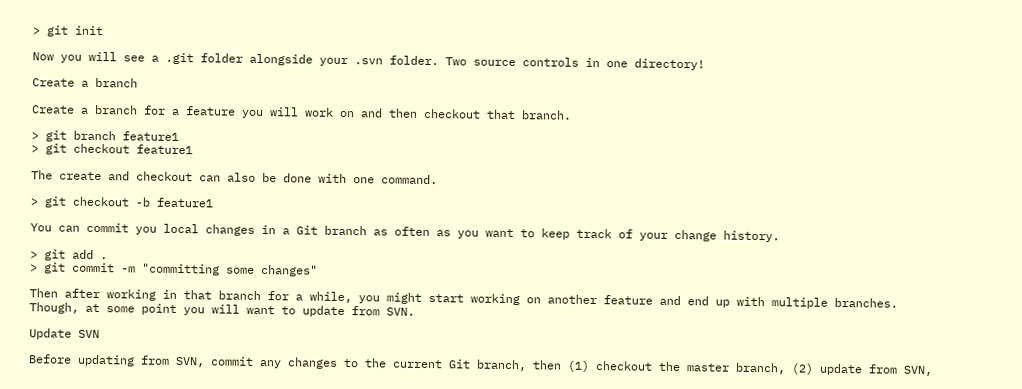> git init

Now you will see a .git folder alongside your .svn folder. Two source controls in one directory!

Create a branch

Create a branch for a feature you will work on and then checkout that branch.

> git branch feature1
> git checkout feature1

The create and checkout can also be done with one command.

> git checkout -b feature1

You can commit you local changes in a Git branch as often as you want to keep track of your change history.

> git add .
> git commit -m "committing some changes"

Then after working in that branch for a while, you might start working on another feature and end up with multiple branches. Though, at some point you will want to update from SVN.

Update SVN

Before updating from SVN, commit any changes to the current Git branch, then (1) checkout the master branch, (2) update from SVN,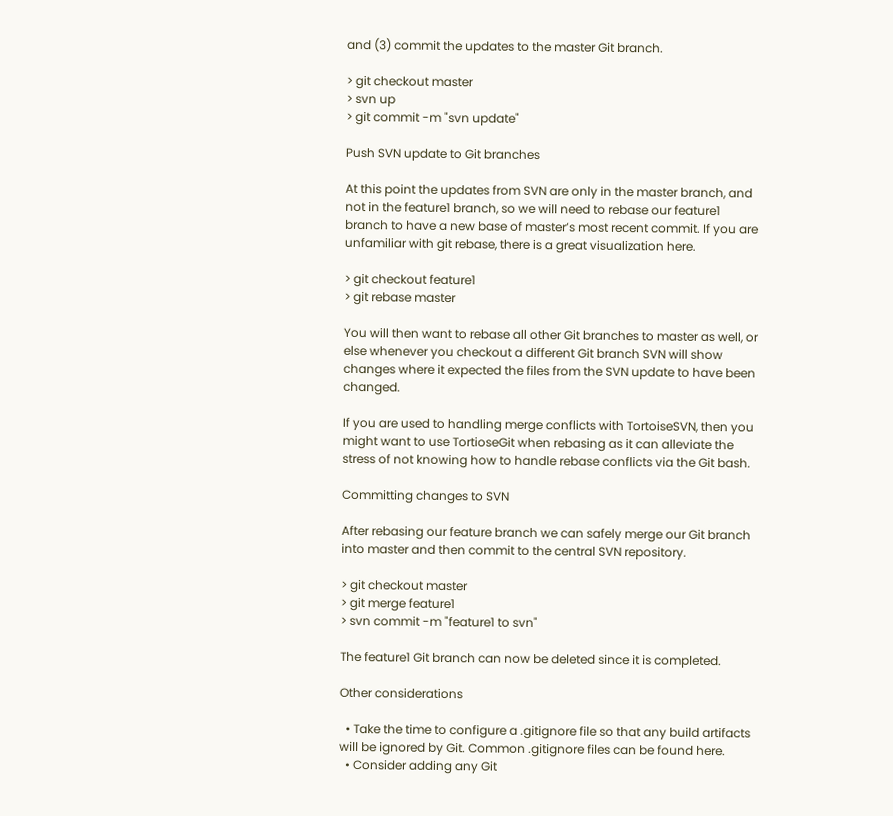and (3) commit the updates to the master Git branch.

> git checkout master
> svn up
> git commit -m "svn update"

Push SVN update to Git branches

At this point the updates from SVN are only in the master branch, and not in the feature1 branch, so we will need to rebase our feature1 branch to have a new base of master’s most recent commit. If you are unfamiliar with git rebase, there is a great visualization here.

> git checkout feature1
> git rebase master

You will then want to rebase all other Git branches to master as well, or else whenever you checkout a different Git branch SVN will show changes where it expected the files from the SVN update to have been changed.

If you are used to handling merge conflicts with TortoiseSVN, then you might want to use TortioseGit when rebasing as it can alleviate the stress of not knowing how to handle rebase conflicts via the Git bash.

Committing changes to SVN

After rebasing our feature branch we can safely merge our Git branch into master and then commit to the central SVN repository.

> git checkout master
> git merge feature1
> svn commit -m "feature1 to svn"

The feature1 Git branch can now be deleted since it is completed.

Other considerations

  • Take the time to configure a .gitignore file so that any build artifacts will be ignored by Git. Common .gitignore files can be found here.
  • Consider adding any Git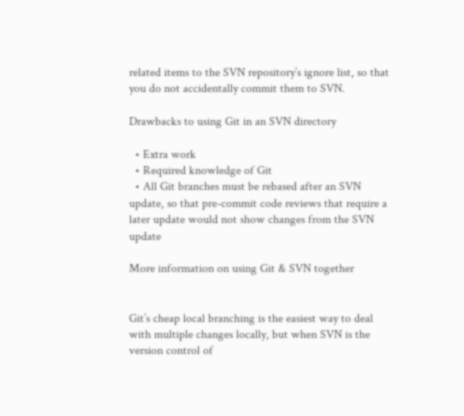related items to the SVN repository’s ignore list, so that you do not accidentally commit them to SVN.

Drawbacks to using Git in an SVN directory

  • Extra work
  • Required knowledge of Git
  • All Git branches must be rebased after an SVN update, so that pre-commit code reviews that require a later update would not show changes from the SVN update

More information on using Git & SVN together


Git’s cheap local branching is the easiest way to deal with multiple changes locally, but when SVN is the version control of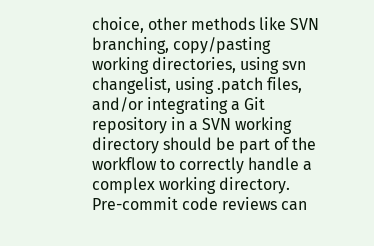choice, other methods like SVN branching, copy/pasting working directories, using svn changelist, using .patch files, and/or integrating a Git repository in a SVN working directory should be part of the workflow to correctly handle a complex working directory. Pre-commit code reviews can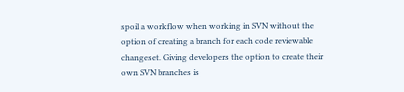spoil a workflow when working in SVN without the option of creating a branch for each code reviewable changeset. Giving developers the option to create their own SVN branches is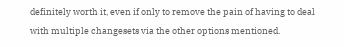definitely worth it, even if only to remove the pain of having to deal with multiple changesets via the other options mentioned.